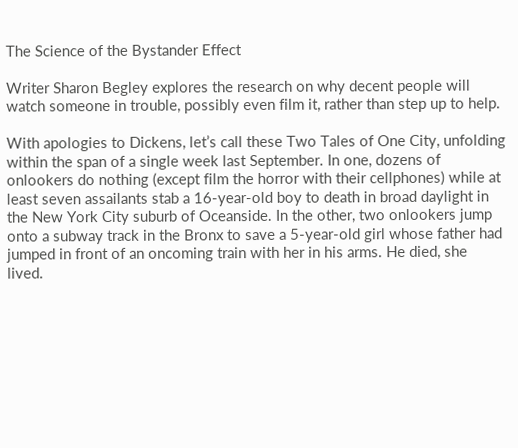The Science of the Bystander Effect

Writer Sharon Begley explores the research on why decent people will watch someone in trouble, possibly even film it, rather than step up to help.

With apologies to Dickens, let’s call these Two Tales of One City, unfolding within the span of a single week last September. In one, dozens of onlookers do nothing (except film the horror with their cellphones) while at least seven assailants stab a 16-year-old boy to death in broad daylight in the New York City suburb of Oceanside. In the other, two onlookers jump onto a subway track in the Bronx to save a 5-year-old girl whose father had jumped in front of an oncoming train with her in his arms. He died, she lived.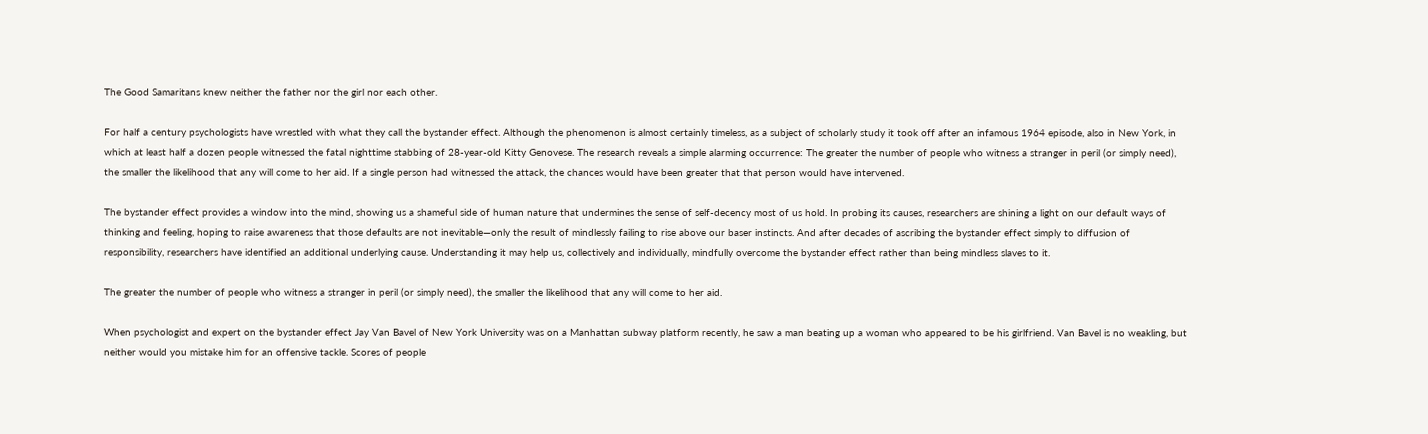The Good Samaritans knew neither the father nor the girl nor each other.

For half a century psychologists have wrestled with what they call the bystander effect. Although the phenomenon is almost certainly timeless, as a subject of scholarly study it took off after an infamous 1964 episode, also in New York, in which at least half a dozen people witnessed the fatal nighttime stabbing of 28-year-old Kitty Genovese. The research reveals a simple alarming occurrence: The greater the number of people who witness a stranger in peril (or simply need), the smaller the likelihood that any will come to her aid. If a single person had witnessed the attack, the chances would have been greater that that person would have intervened.

The bystander effect provides a window into the mind, showing us a shameful side of human nature that undermines the sense of self-decency most of us hold. In probing its causes, researchers are shining a light on our default ways of thinking and feeling, hoping to raise awareness that those defaults are not inevitable—only the result of mindlessly failing to rise above our baser instincts. And after decades of ascribing the bystander effect simply to diffusion of responsibility, researchers have identified an additional underlying cause. Understanding it may help us, collectively and individually, mindfully overcome the bystander effect rather than being mindless slaves to it.

The greater the number of people who witness a stranger in peril (or simply need), the smaller the likelihood that any will come to her aid.

When psychologist and expert on the bystander effect Jay Van Bavel of New York University was on a Manhattan subway platform recently, he saw a man beating up a woman who appeared to be his girlfriend. Van Bavel is no weakling, but neither would you mistake him for an offensive tackle. Scores of people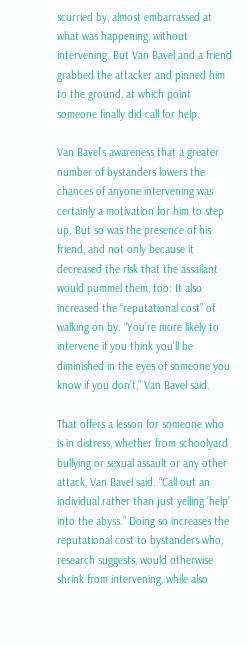scurried by, almost embarrassed at what was happening, without intervening. But Van Bavel and a friend grabbed the attacker and pinned him to the ground, at which point someone finally did call for help.

Van Bavel’s awareness that a greater number of bystanders lowers the chances of anyone intervening was certainly a motivation for him to step up. But so was the presence of his friend, and not only because it decreased the risk that the assailant would pummel them, too: It also increased the “reputational cost” of walking on by. “You’re more likely to intervene if you think you’ll be diminished in the eyes of someone you know if you don’t,” Van Bavel said.

That offers a lesson for someone who is in distress, whether from schoolyard bullying or sexual assault or any other attack, Van Bavel said. “Call out an individual rather than just yelling ‘help’ into the abyss.” Doing so increases the reputational cost to bystanders who, research suggests, would otherwise shrink from intervening, while also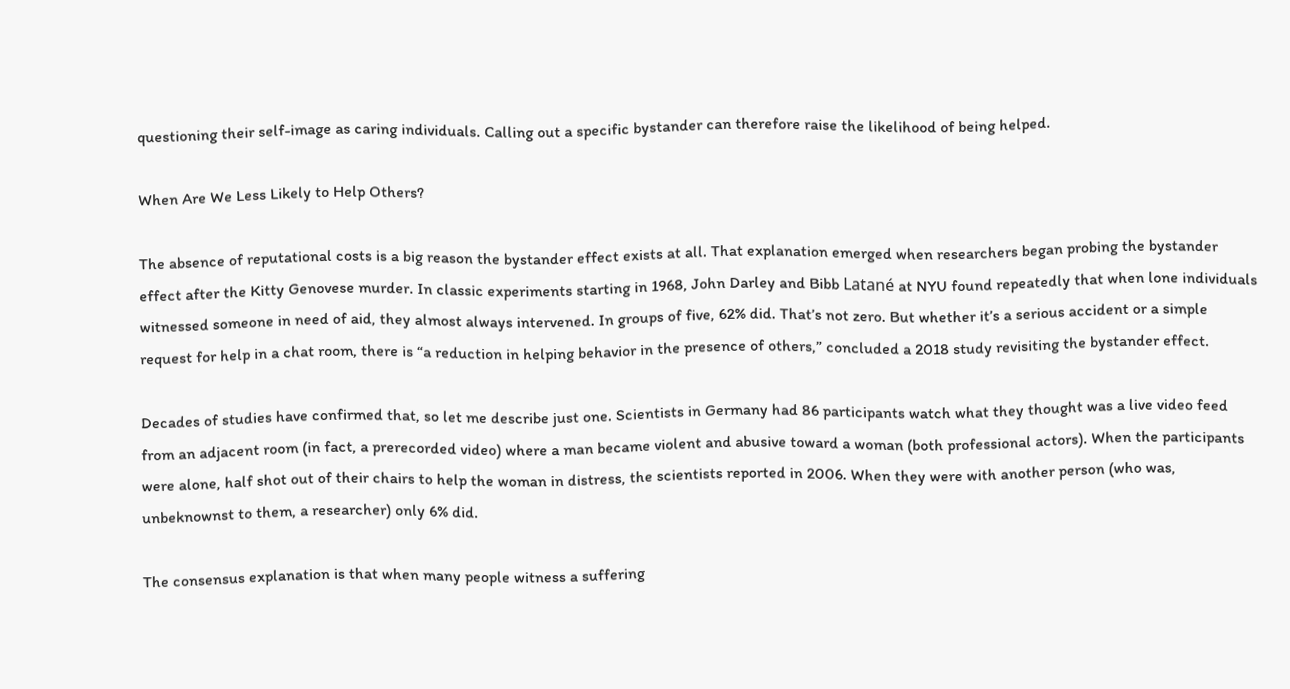questioning their self-image as caring individuals. Calling out a specific bystander can therefore raise the likelihood of being helped.

When Are We Less Likely to Help Others?

The absence of reputational costs is a big reason the bystander effect exists at all. That explanation emerged when researchers began probing the bystander effect after the Kitty Genovese murder. In classic experiments starting in 1968, John Darley and Bibb Latané at NYU found repeatedly that when lone individuals witnessed someone in need of aid, they almost always intervened. In groups of five, 62% did. That’s not zero. But whether it’s a serious accident or a simple request for help in a chat room, there is “a reduction in helping behavior in the presence of others,” concluded a 2018 study revisiting the bystander effect.

Decades of studies have confirmed that, so let me describe just one. Scientists in Germany had 86 participants watch what they thought was a live video feed from an adjacent room (in fact, a prerecorded video) where a man became violent and abusive toward a woman (both professional actors). When the participants were alone, half shot out of their chairs to help the woman in distress, the scientists reported in 2006. When they were with another person (who was, unbeknownst to them, a researcher) only 6% did.

The consensus explanation is that when many people witness a suffering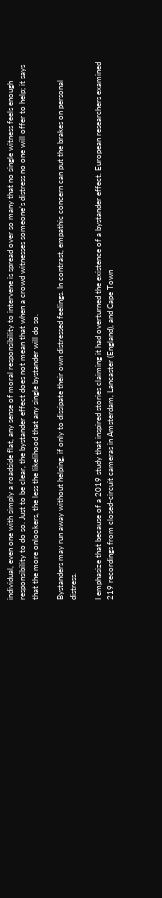individual, even one with simply a roadside flat, any sense of moral responsibility to intervene is spread over so many that no single witness feels enough responsibility to do so. Just to be clear, the bystander effect does not mean that when a crowd witnesses someone’s distress no one will offer to help; it says that the more onlookers, the less the likelihood that any single bystander will do so.

Bystanders may run away without helping, if only to dissipate their own distressed feelings. In contrast, empathic concern can put the brakes on personal distress.

I emphasize that because of a 2019 study that inspired stories claiming it had overturned the existence of a bystander effect. European researchers examined 219 recordings from closed-circuit cameras in Amsterdam, Lancaster (England), and Cape Town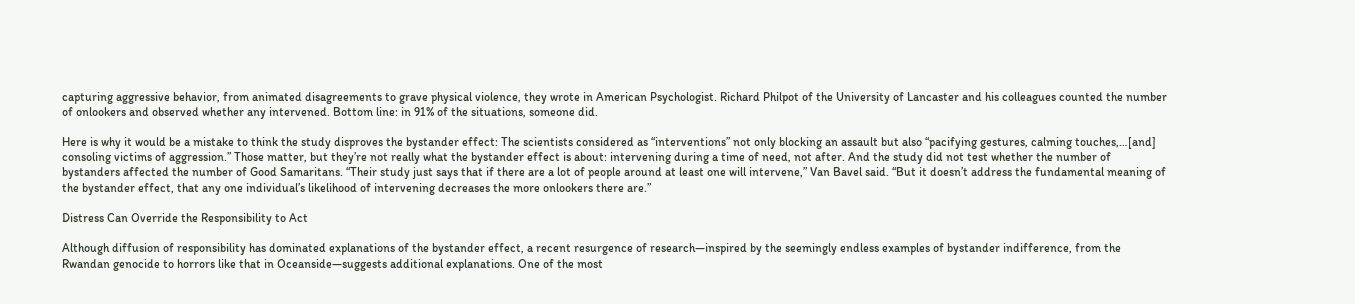capturing aggressive behavior, from animated disagreements to grave physical violence, they wrote in American Psychologist. Richard Philpot of the University of Lancaster and his colleagues counted the number of onlookers and observed whether any intervened. Bottom line: in 91% of the situations, someone did.

Here is why it would be a mistake to think the study disproves the bystander effect: The scientists considered as “interventions” not only blocking an assault but also “pacifying gestures, calming touches,…[and] consoling victims of aggression.” Those matter, but they’re not really what the bystander effect is about: intervening during a time of need, not after. And the study did not test whether the number of bystanders affected the number of Good Samaritans. “Their study just says that if there are a lot of people around at least one will intervene,” Van Bavel said. “But it doesn’t address the fundamental meaning of the bystander effect, that any one individual’s likelihood of intervening decreases the more onlookers there are.”

Distress Can Override the Responsibility to Act

Although diffusion of responsibility has dominated explanations of the bystander effect, a recent resurgence of research—inspired by the seemingly endless examples of bystander indifference, from the Rwandan genocide to horrors like that in Oceanside—suggests additional explanations. One of the most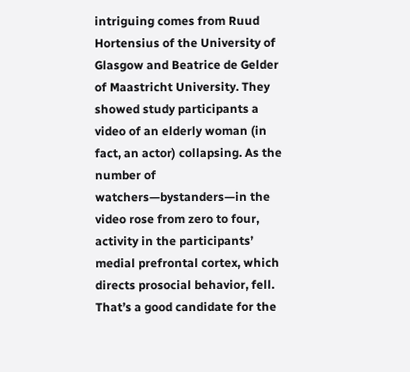intriguing comes from Ruud Hortensius of the University of Glasgow and Beatrice de Gelder of Maastricht University. They showed study participants a video of an elderly woman (in fact, an actor) collapsing. As the number of watchers—bystanders—in the video rose from zero to four, activity in the participants’ medial prefrontal cortex, which directs prosocial behavior, fell. That’s a good candidate for the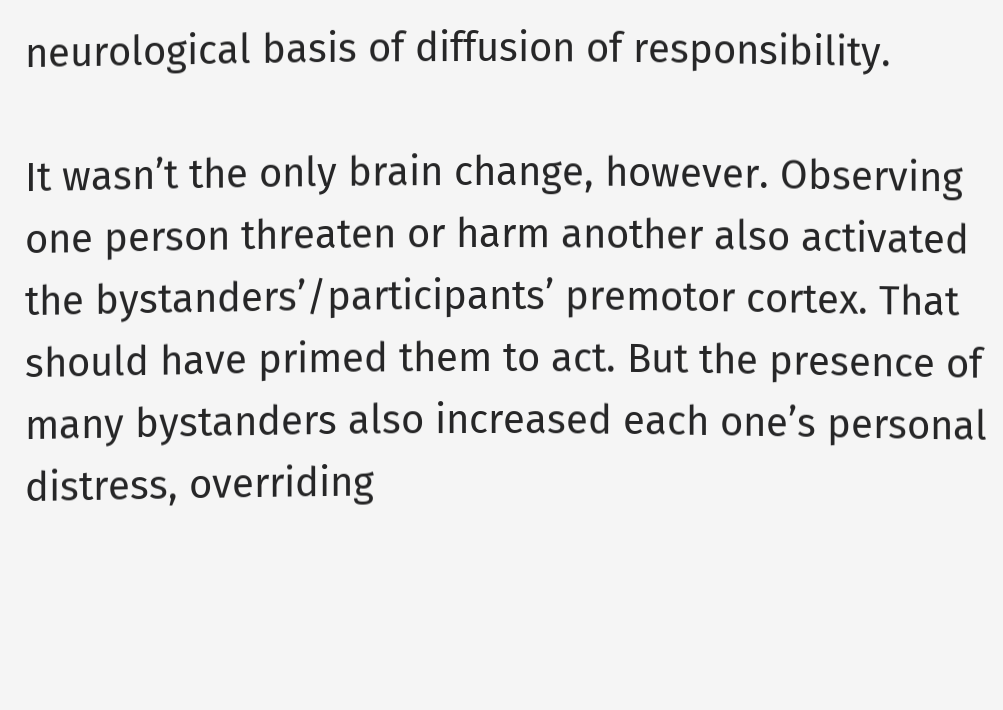neurological basis of diffusion of responsibility.

It wasn’t the only brain change, however. Observing one person threaten or harm another also activated the bystanders’/participants’ premotor cortex. That should have primed them to act. But the presence of many bystanders also increased each one’s personal distress, overriding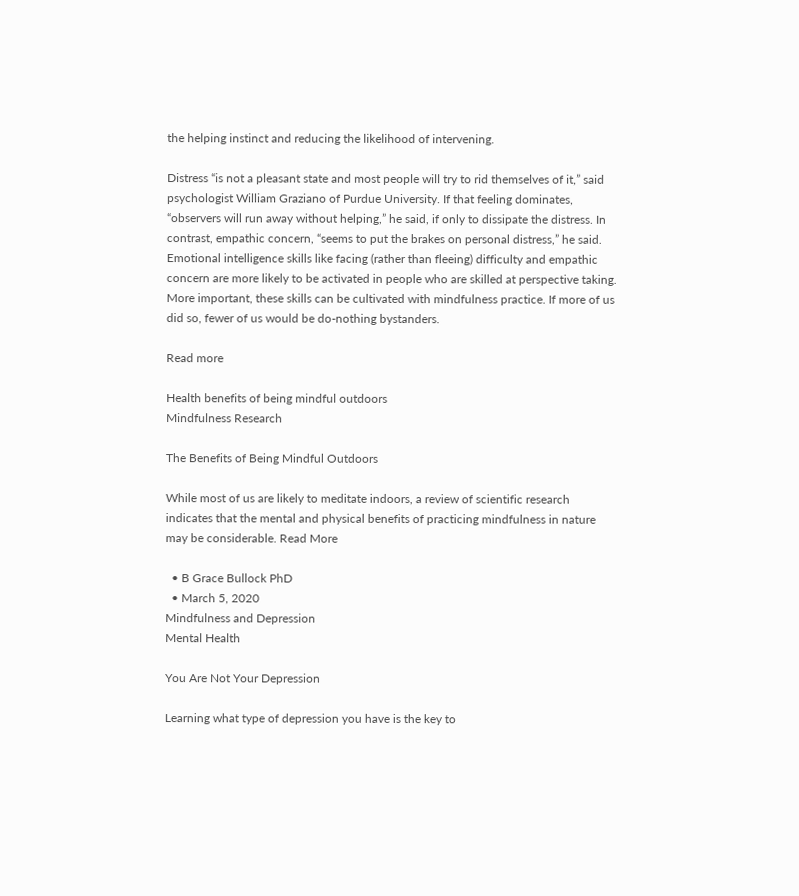the helping instinct and reducing the likelihood of intervening.

Distress “is not a pleasant state and most people will try to rid themselves of it,” said psychologist William Graziano of Purdue University. If that feeling dominates, “observers will run away without helping,” he said, if only to dissipate the distress. In contrast, empathic concern, “seems to put the brakes on personal distress,” he said. Emotional intelligence skills like facing (rather than fleeing) difficulty and empathic concern are more likely to be activated in people who are skilled at perspective taking. More important, these skills can be cultivated with mindfulness practice. If more of us did so, fewer of us would be do-nothing bystanders.

Read more

Health benefits of being mindful outdoors
Mindfulness Research

The Benefits of Being Mindful Outdoors

While most of us are likely to meditate indoors, a review of scientific research indicates that the mental and physical benefits of practicing mindfulness in nature may be considerable. Read More

  • B Grace Bullock PhD
  • March 5, 2020
Mindfulness and Depression
Mental Health

You Are Not Your Depression

Learning what type of depression you have is the key to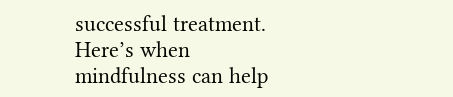successful treatment. Here’s when mindfulness can help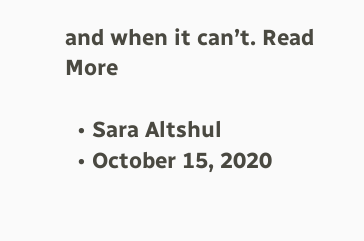and when it can’t. Read More

  • Sara Altshul
  • October 15, 2020